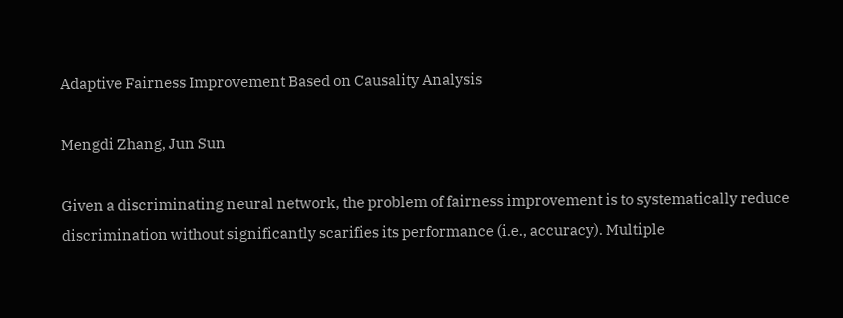Adaptive Fairness Improvement Based on Causality Analysis

Mengdi Zhang, Jun Sun

Given a discriminating neural network, the problem of fairness improvement is to systematically reduce discrimination without significantly scarifies its performance (i.e., accuracy). Multiple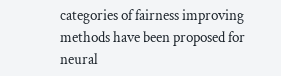categories of fairness improving methods have been proposed for neural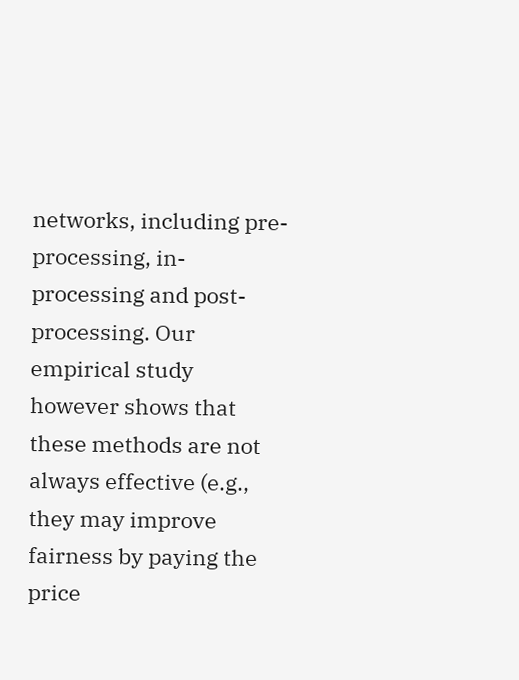networks, including pre-processing, in-processing and post-processing. Our empirical study however shows that these methods are not always effective (e.g., they may improve fairness by paying the price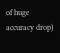of huge accuracy drop)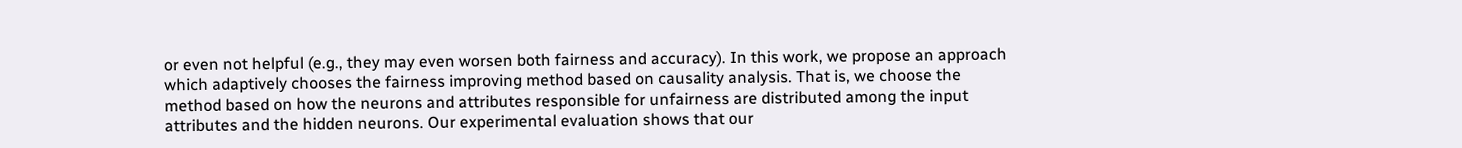or even not helpful (e.g., they may even worsen both fairness and accuracy). In this work, we propose an approach which adaptively chooses the fairness improving method based on causality analysis. That is, we choose the method based on how the neurons and attributes responsible for unfairness are distributed among the input attributes and the hidden neurons. Our experimental evaluation shows that our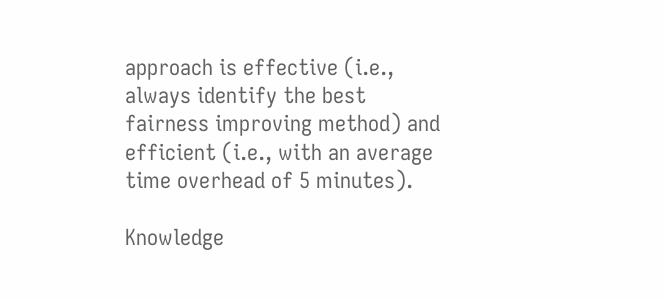approach is effective (i.e., always identify the best fairness improving method) and efficient (i.e., with an average time overhead of 5 minutes).

Knowledge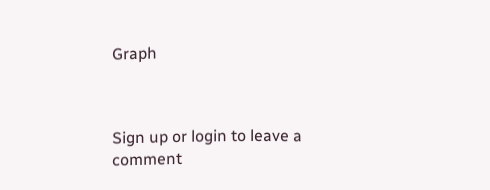Graph



Sign up or login to leave a comment